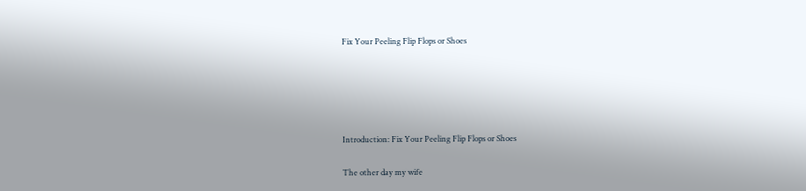Fix Your Peeling Flip Flops or Shoes





Introduction: Fix Your Peeling Flip Flops or Shoes

The other day my wife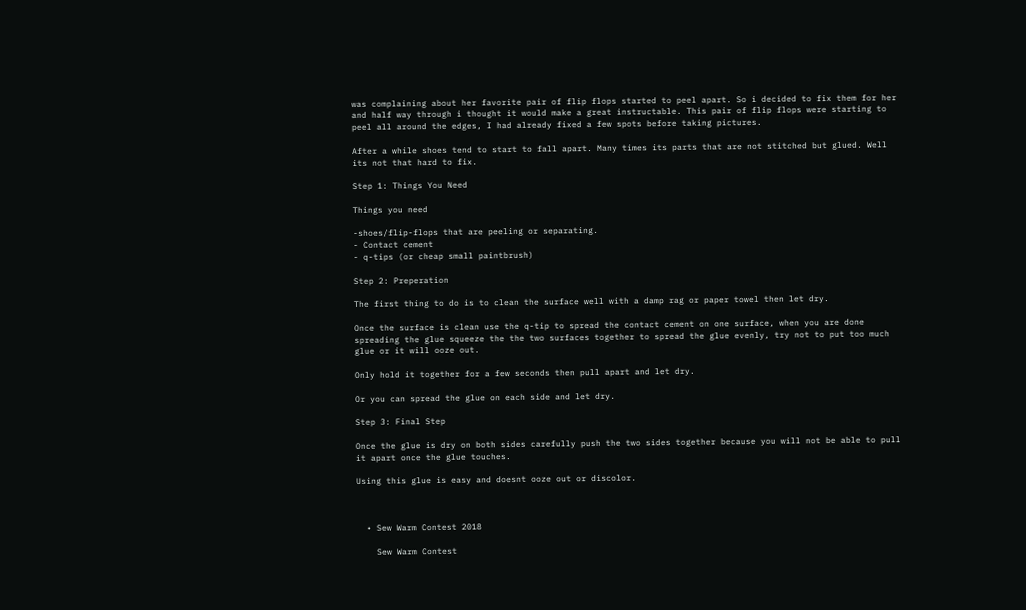was complaining about her favorite pair of flip flops started to peel apart. So i decided to fix them for her and half way through i thought it would make a great instructable. This pair of flip flops were starting to peel all around the edges, I had already fixed a few spots before taking pictures.

After a while shoes tend to start to fall apart. Many times its parts that are not stitched but glued. Well its not that hard to fix.

Step 1: Things You Need

Things you need

-shoes/flip-flops that are peeling or separating.
- Contact cement
- q-tips (or cheap small paintbrush)

Step 2: Preperation

The first thing to do is to clean the surface well with a damp rag or paper towel then let dry.

Once the surface is clean use the q-tip to spread the contact cement on one surface, when you are done spreading the glue squeeze the the two surfaces together to spread the glue evenly, try not to put too much glue or it will ooze out.

Only hold it together for a few seconds then pull apart and let dry.

Or you can spread the glue on each side and let dry.

Step 3: Final Step

Once the glue is dry on both sides carefully push the two sides together because you will not be able to pull it apart once the glue touches.

Using this glue is easy and doesnt ooze out or discolor.



  • Sew Warm Contest 2018

    Sew Warm Contest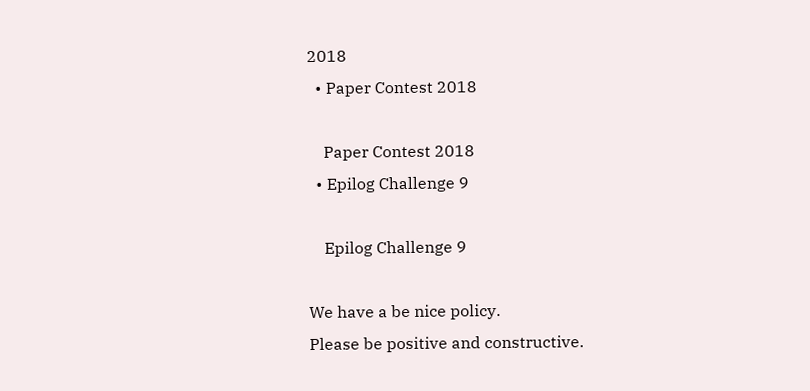2018
  • Paper Contest 2018

    Paper Contest 2018
  • Epilog Challenge 9

    Epilog Challenge 9

We have a be nice policy.
Please be positive and constructive.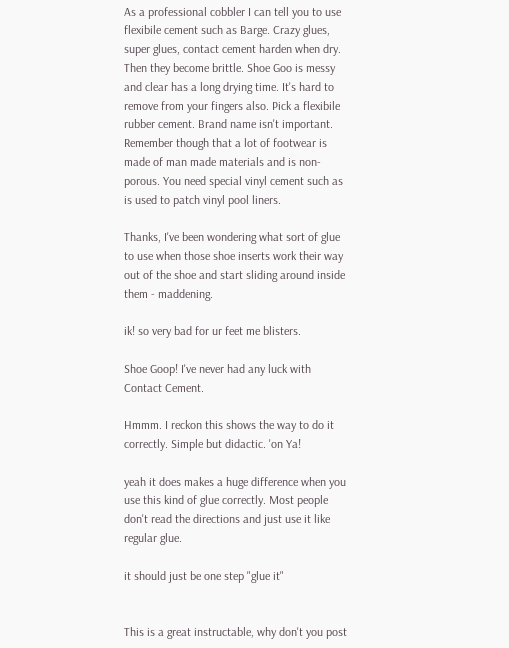As a professional cobbler I can tell you to use flexibile cement such as Barge. Crazy glues, super glues, contact cement harden when dry. Then they become brittle. Shoe Goo is messy and clear has a long drying time. It's hard to remove from your fingers also. Pick a flexibile rubber cement. Brand name isn't important. Remember though that a lot of footwear is made of man made materials and is non-porous. You need special vinyl cement such as is used to patch vinyl pool liners.

Thanks, I've been wondering what sort of glue to use when those shoe inserts work their way out of the shoe and start sliding around inside them - maddening.

ik! so very bad for ur feet me blisters.

Shoe Goop! I've never had any luck with Contact Cement.

Hmmm. I reckon this shows the way to do it correctly. Simple but didactic. 'on Ya!

yeah it does makes a huge difference when you use this kind of glue correctly. Most people don't read the directions and just use it like regular glue.

it should just be one step "glue it"


This is a great instructable, why don't you post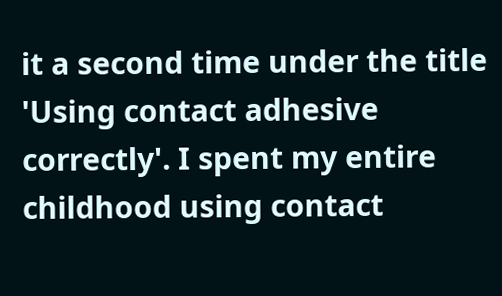it a second time under the title 'Using contact adhesive correctly'. I spent my entire childhood using contact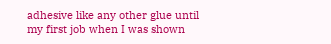adhesive like any other glue until my first job when I was shown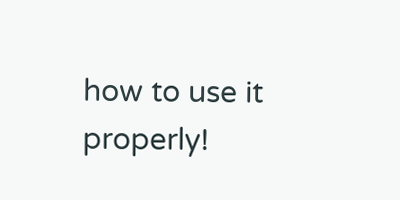how to use it properly!